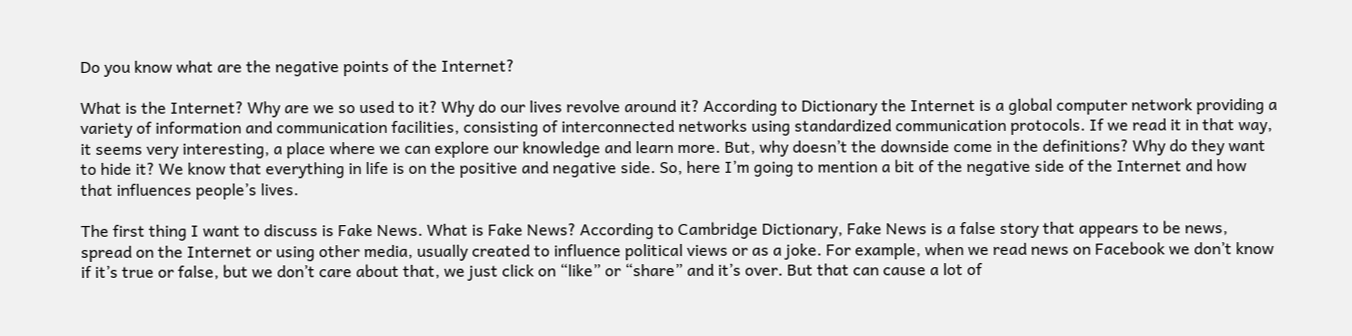Do you know what are the negative points of the Internet?

What is the Internet? Why are we so used to it? Why do our lives revolve around it? According to Dictionary the Internet is a global computer network providing a variety of information and communication facilities, consisting of interconnected networks using standardized communication protocols. If we read it in that way, it seems very interesting, a place where we can explore our knowledge and learn more. But, why doesn’t the downside come in the definitions? Why do they want to hide it? We know that everything in life is on the positive and negative side. So, here I’m going to mention a bit of the negative side of the Internet and how that influences people’s lives.

The first thing I want to discuss is Fake News. What is Fake News? According to Cambridge Dictionary, Fake News is a false story that appears to be news, spread on the Internet or using other media, usually created to influence political views or as a joke. For example, when we read news on Facebook we don’t know if it’s true or false, but we don’t care about that, we just click on “like” or “share” and it’s over. But that can cause a lot of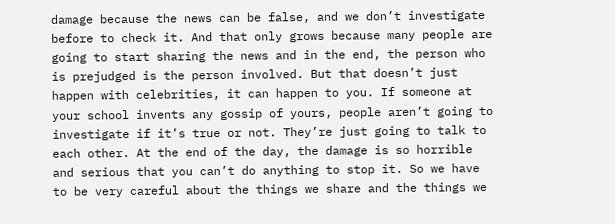damage because the news can be false, and we don’t investigate before to check it. And that only grows because many people are going to start sharing the news and in the end, the person who is prejudged is the person involved. But that doesn’t just happen with celebrities, it can happen to you. If someone at your school invents any gossip of yours, people aren’t going to investigate if it’s true or not. They’re just going to talk to each other. At the end of the day, the damage is so horrible and serious that you can’t do anything to stop it. So we have to be very careful about the things we share and the things we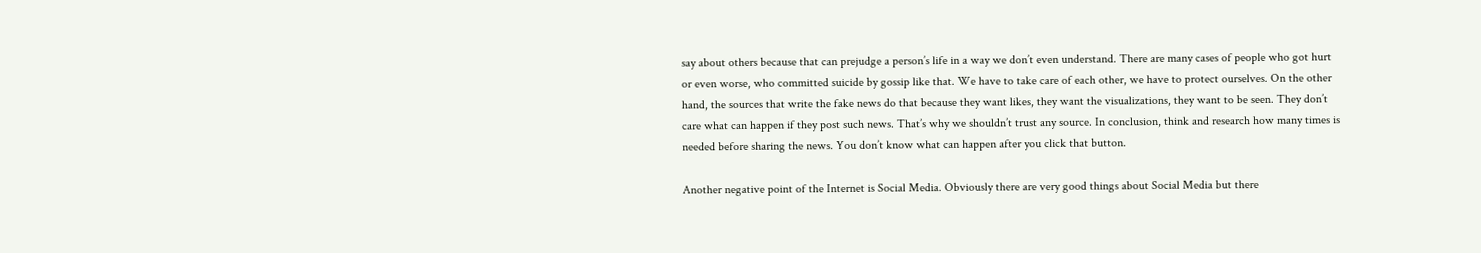say about others because that can prejudge a person’s life in a way we don’t even understand. There are many cases of people who got hurt or even worse, who committed suicide by gossip like that. We have to take care of each other, we have to protect ourselves. On the other hand, the sources that write the fake news do that because they want likes, they want the visualizations, they want to be seen. They don’t care what can happen if they post such news. That’s why we shouldn’t trust any source. In conclusion, think and research how many times is needed before sharing the news. You don’t know what can happen after you click that button.

Another negative point of the Internet is Social Media. Obviously there are very good things about Social Media but there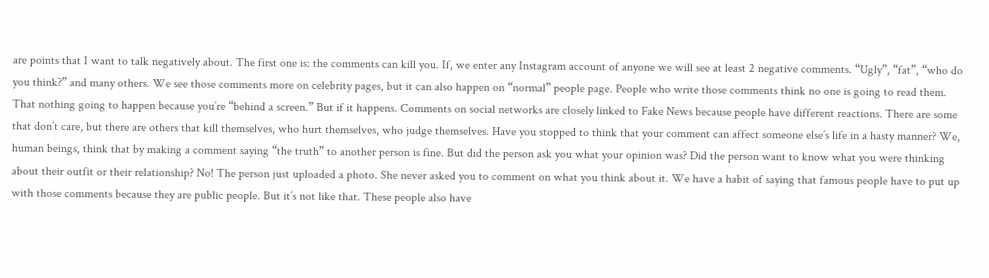are points that I want to talk negatively about. The first one is: the comments can kill you. If, we enter any Instagram account of anyone we will see at least 2 negative comments. “Ugly”, “fat”, “who do you think?” and many others. We see those comments more on celebrity pages, but it can also happen on “normal” people page. People who write those comments think no one is going to read them. That nothing going to happen because you’re “behind a screen.” But if it happens. Comments on social networks are closely linked to Fake News because people have different reactions. There are some that don’t care, but there are others that kill themselves, who hurt themselves, who judge themselves. Have you stopped to think that your comment can affect someone else’s life in a hasty manner? We, human beings, think that by making a comment saying “the truth” to another person is fine. But did the person ask you what your opinion was? Did the person want to know what you were thinking about their outfit or their relationship? No! The person just uploaded a photo. She never asked you to comment on what you think about it. We have a habit of saying that famous people have to put up with those comments because they are public people. But it’s not like that. These people also have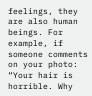feelings, they are also human beings. For example, if someone comments on your photo: “Your hair is horrible. Why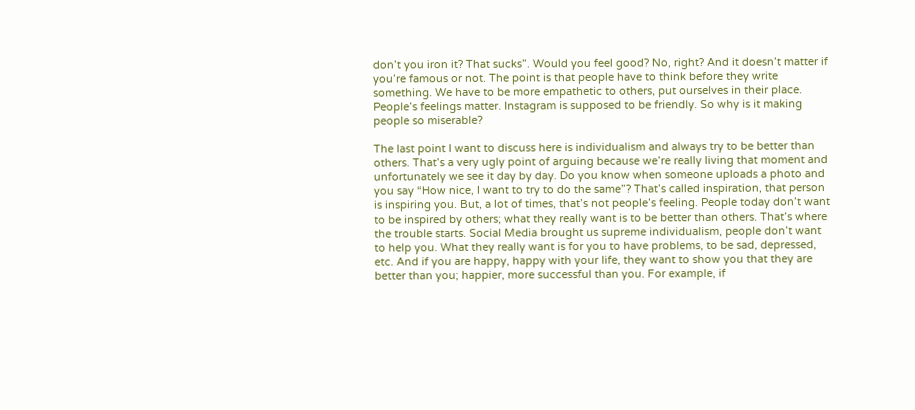don’t you iron it? That sucks”. Would you feel good? No, right? And it doesn’t matter if you’re famous or not. The point is that people have to think before they write something. We have to be more empathetic to others, put ourselves in their place. People’s feelings matter. Instagram is supposed to be friendly. So why is it making people so miserable?

The last point I want to discuss here is individualism and always try to be better than others. That’s a very ugly point of arguing because we’re really living that moment and unfortunately we see it day by day. Do you know when someone uploads a photo and you say “How nice, I want to try to do the same”? That’s called inspiration, that person is inspiring you. But, a lot of times, that’s not people’s feeling. People today don’t want to be inspired by others; what they really want is to be better than others. That’s where the trouble starts. Social Media brought us supreme individualism, people don’t want to help you. What they really want is for you to have problems, to be sad, depressed, etc. And if you are happy, happy with your life, they want to show you that they are better than you; happier, more successful than you. For example, if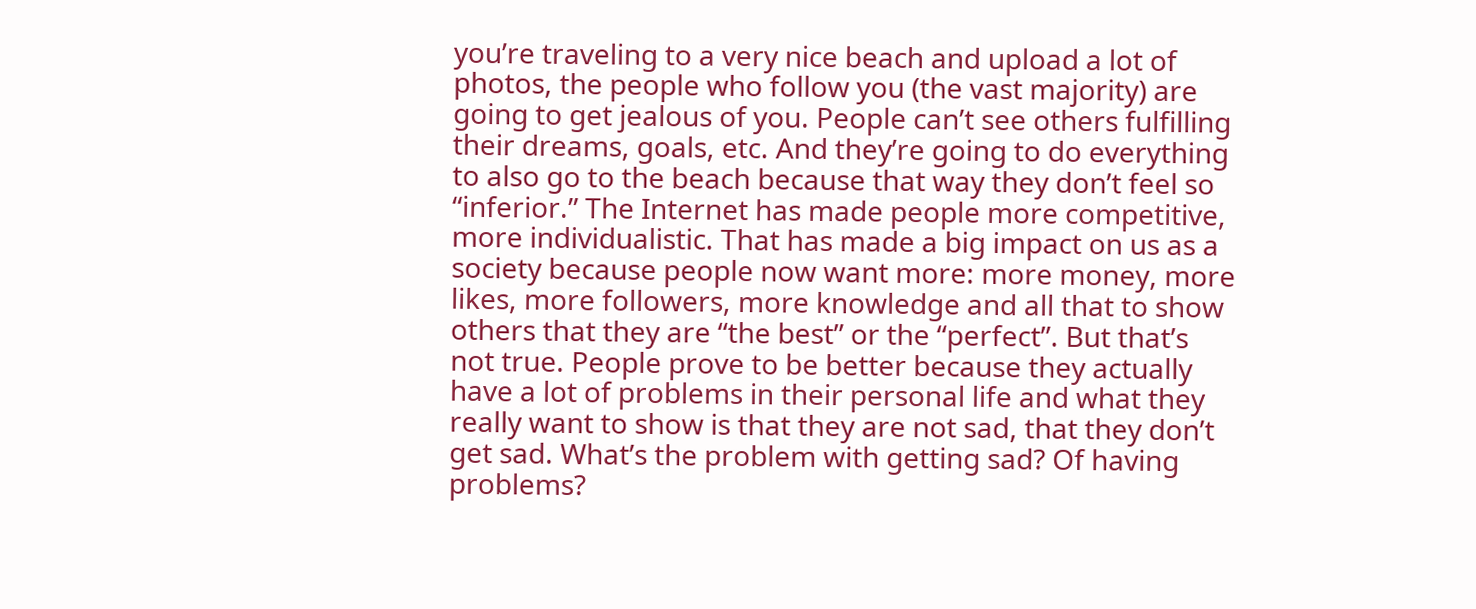you’re traveling to a very nice beach and upload a lot of photos, the people who follow you (the vast majority) are going to get jealous of you. People can’t see others fulfilling their dreams, goals, etc. And they’re going to do everything to also go to the beach because that way they don’t feel so “inferior.” The Internet has made people more competitive, more individualistic. That has made a big impact on us as a society because people now want more: more money, more likes, more followers, more knowledge and all that to show others that they are “the best” or the “perfect”. But that’s not true. People prove to be better because they actually have a lot of problems in their personal life and what they really want to show is that they are not sad, that they don’t get sad. What’s the problem with getting sad? Of having problems?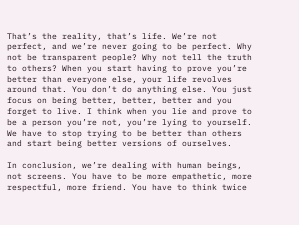That’s the reality, that’s life. We’re not perfect, and we’re never going to be perfect. Why not be transparent people? Why not tell the truth to others? When you start having to prove you’re better than everyone else, your life revolves around that. You don’t do anything else. You just focus on being better, better, better and you forget to live. I think when you lie and prove to be a person you’re not, you’re lying to yourself. We have to stop trying to be better than others and start being better versions of ourselves.

In conclusion, we’re dealing with human beings, not screens. You have to be more empathetic, more respectful, more friend. You have to think twice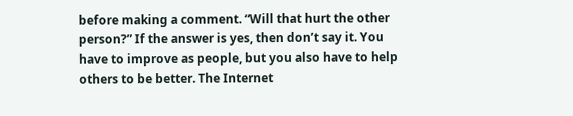before making a comment. “Will that hurt the other person?” If the answer is yes, then don’t say it. You have to improve as people, but you also have to help others to be better. The Internet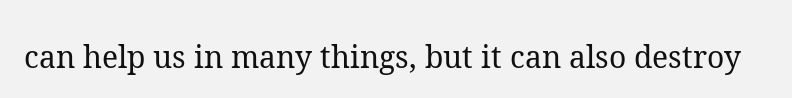can help us in many things, but it can also destroy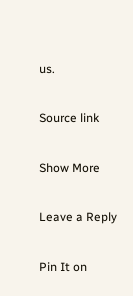us.

Source link

Show More

Leave a Reply

Pin It on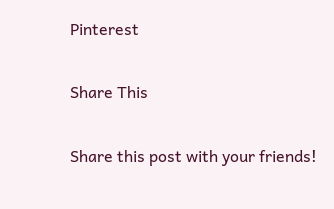Pinterest

Share This

Share this post with your friends!